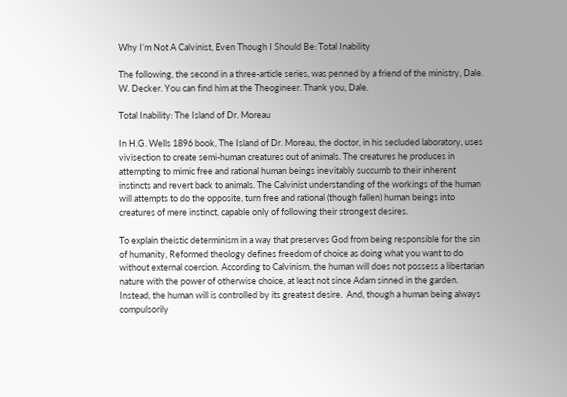Why I’m Not A Calvinist, Even Though I Should Be: Total Inability

The following, the second in a three-article series, was penned by a friend of the ministry, Dale. W. Decker. You can find him at the Theogineer. Thank you, Dale.

Total Inability: The Island of Dr. Moreau

In H.G. Wells 1896 book, The Island of Dr. Moreau, the doctor, in his secluded laboratory, uses vivisection to create semi-human creatures out of animals. The creatures he produces in attempting to mimic free and rational human beings inevitably succumb to their inherent instincts and revert back to animals. The Calvinist understanding of the workings of the human will attempts to do the opposite, turn free and rational (though fallen) human beings into creatures of mere instinct, capable only of following their strongest desires.

To explain theistic determinism in a way that preserves God from being responsible for the sin of humanity, Reformed theology defines freedom of choice as doing what you want to do without external coercion. According to Calvinism, the human will does not possess a libertarian nature with the power of otherwise choice, at least not since Adam sinned in the garden. Instead, the human will is controlled by its greatest desire.  And, though a human being always compulsorily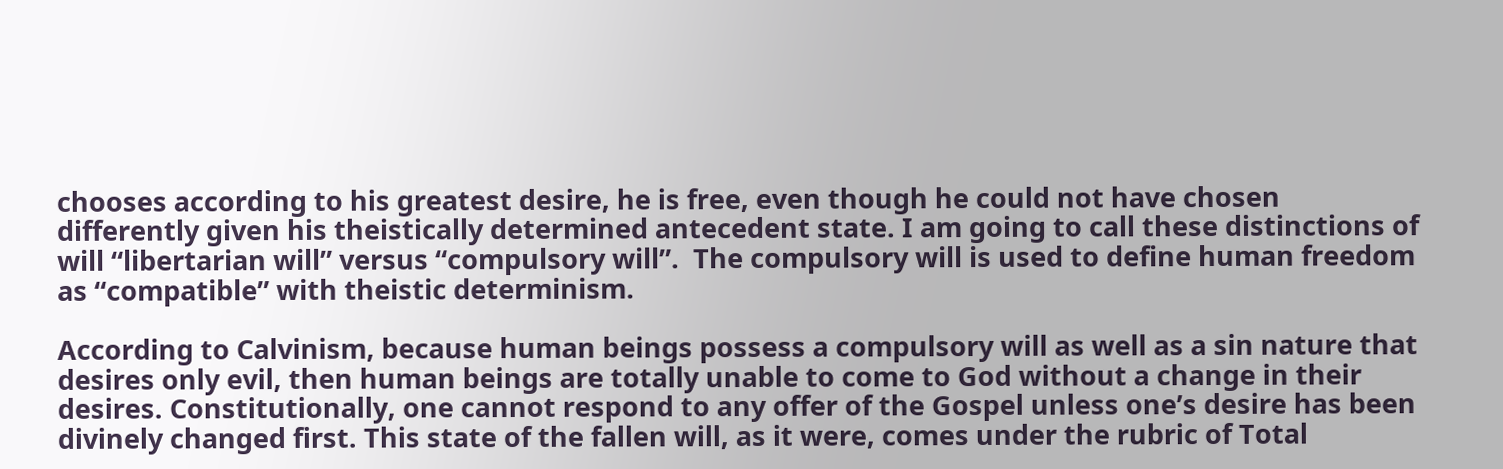chooses according to his greatest desire, he is free, even though he could not have chosen differently given his theistically determined antecedent state. I am going to call these distinctions of will “libertarian will” versus “compulsory will”.  The compulsory will is used to define human freedom as “compatible” with theistic determinism.

According to Calvinism, because human beings possess a compulsory will as well as a sin nature that desires only evil, then human beings are totally unable to come to God without a change in their desires. Constitutionally, one cannot respond to any offer of the Gospel unless one’s desire has been divinely changed first. This state of the fallen will, as it were, comes under the rubric of Total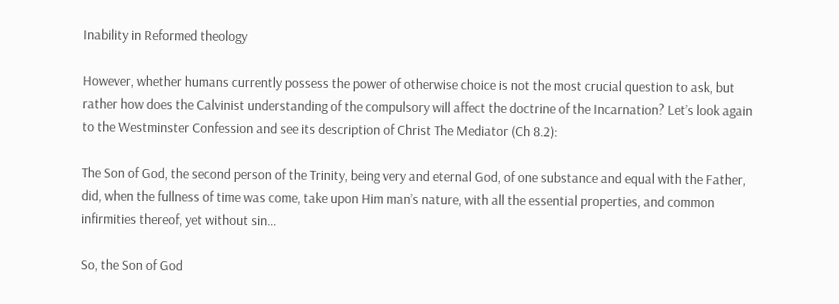Inability in Reformed theology

However, whether humans currently possess the power of otherwise choice is not the most crucial question to ask, but rather how does the Calvinist understanding of the compulsory will affect the doctrine of the Incarnation? Let’s look again to the Westminster Confession and see its description of Christ The Mediator (Ch 8.2):

The Son of God, the second person of the Trinity, being very and eternal God, of one substance and equal with the Father, did, when the fullness of time was come, take upon Him man’s nature, with all the essential properties, and common infirmities thereof, yet without sin…

So, the Son of God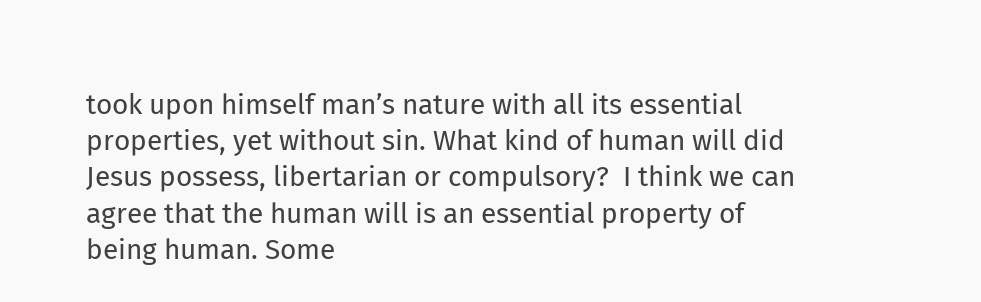took upon himself man’s nature with all its essential properties, yet without sin. What kind of human will did Jesus possess, libertarian or compulsory?  I think we can agree that the human will is an essential property of being human. Some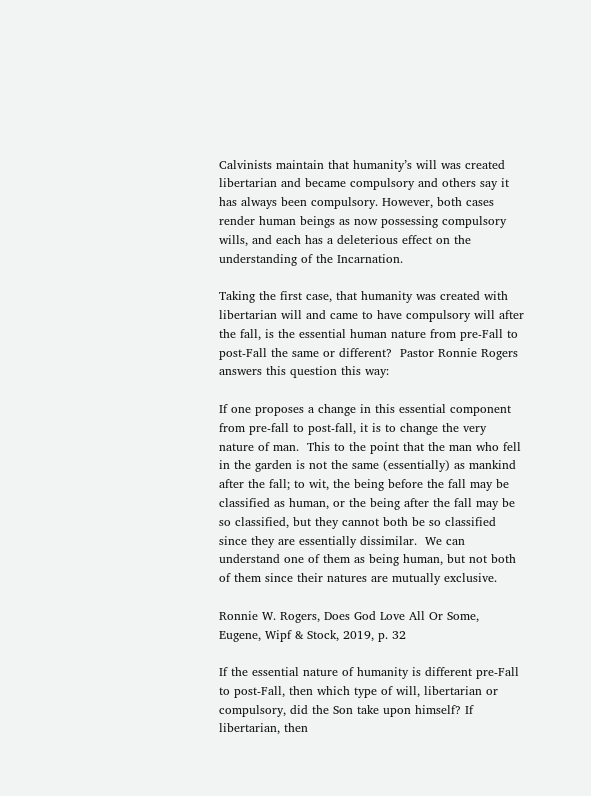Calvinists maintain that humanity’s will was created libertarian and became compulsory and others say it has always been compulsory. However, both cases render human beings as now possessing compulsory wills, and each has a deleterious effect on the understanding of the Incarnation.

Taking the first case, that humanity was created with libertarian will and came to have compulsory will after the fall, is the essential human nature from pre-Fall to post-Fall the same or different?  Pastor Ronnie Rogers answers this question this way:

If one proposes a change in this essential component from pre-fall to post-fall, it is to change the very nature of man.  This to the point that the man who fell in the garden is not the same (essentially) as mankind after the fall; to wit, the being before the fall may be classified as human, or the being after the fall may be so classified, but they cannot both be so classified since they are essentially dissimilar.  We can understand one of them as being human, but not both of them since their natures are mutually exclusive.

Ronnie W. Rogers, Does God Love All Or Some, Eugene, Wipf & Stock, 2019, p. 32

If the essential nature of humanity is different pre-Fall to post-Fall, then which type of will, libertarian or compulsory, did the Son take upon himself? If libertarian, then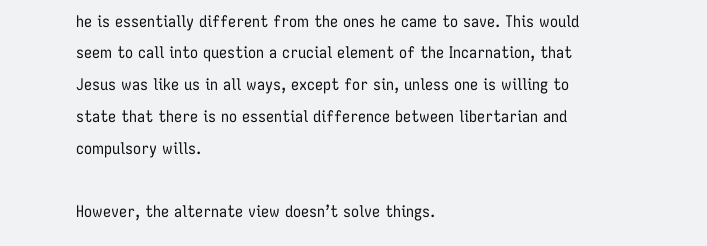he is essentially different from the ones he came to save. This would seem to call into question a crucial element of the Incarnation, that Jesus was like us in all ways, except for sin, unless one is willing to state that there is no essential difference between libertarian and compulsory wills.

However, the alternate view doesn’t solve things.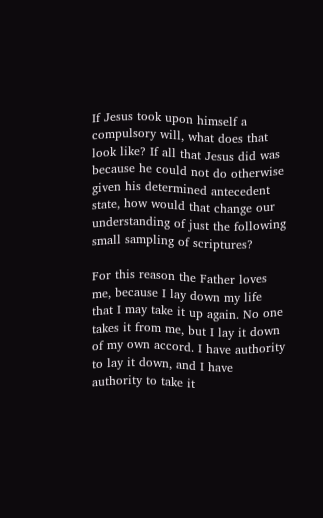If Jesus took upon himself a compulsory will, what does that look like? If all that Jesus did was because he could not do otherwise given his determined antecedent state, how would that change our understanding of just the following small sampling of scriptures?

For this reason the Father loves me, because I lay down my life that I may take it up again. No one takes it from me, but I lay it down of my own accord. I have authority to lay it down, and I have authority to take it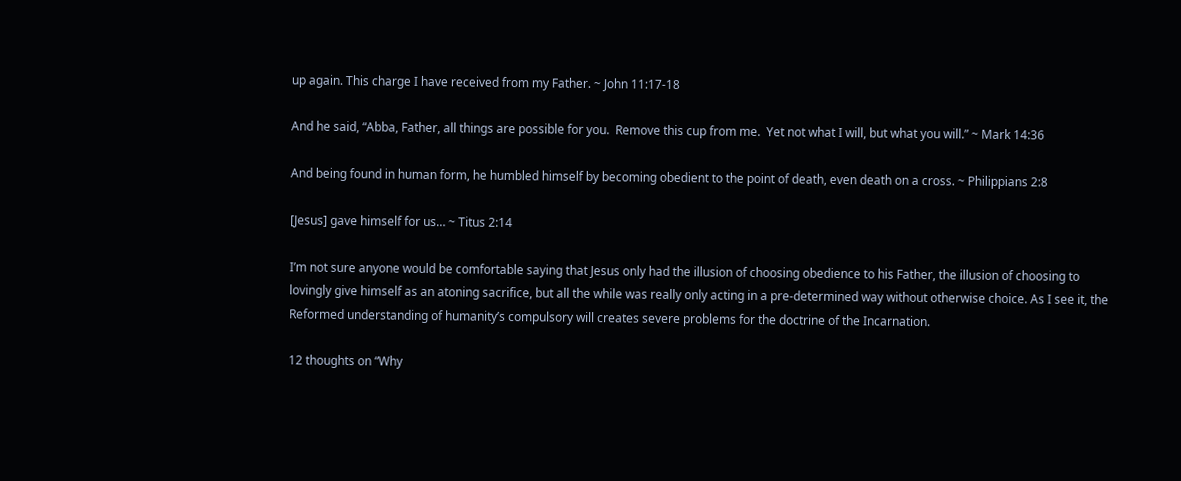up again. This charge I have received from my Father. ~ John 11:17-18

And he said, “Abba, Father, all things are possible for you.  Remove this cup from me.  Yet not what I will, but what you will.” ~ Mark 14:36

And being found in human form, he humbled himself by becoming obedient to the point of death, even death on a cross. ~ Philippians 2:8

[Jesus] gave himself for us… ~ Titus 2:14

I’m not sure anyone would be comfortable saying that Jesus only had the illusion of choosing obedience to his Father, the illusion of choosing to lovingly give himself as an atoning sacrifice, but all the while was really only acting in a pre-determined way without otherwise choice. As I see it, the Reformed understanding of humanity’s compulsory will creates severe problems for the doctrine of the Incarnation.

12 thoughts on “Why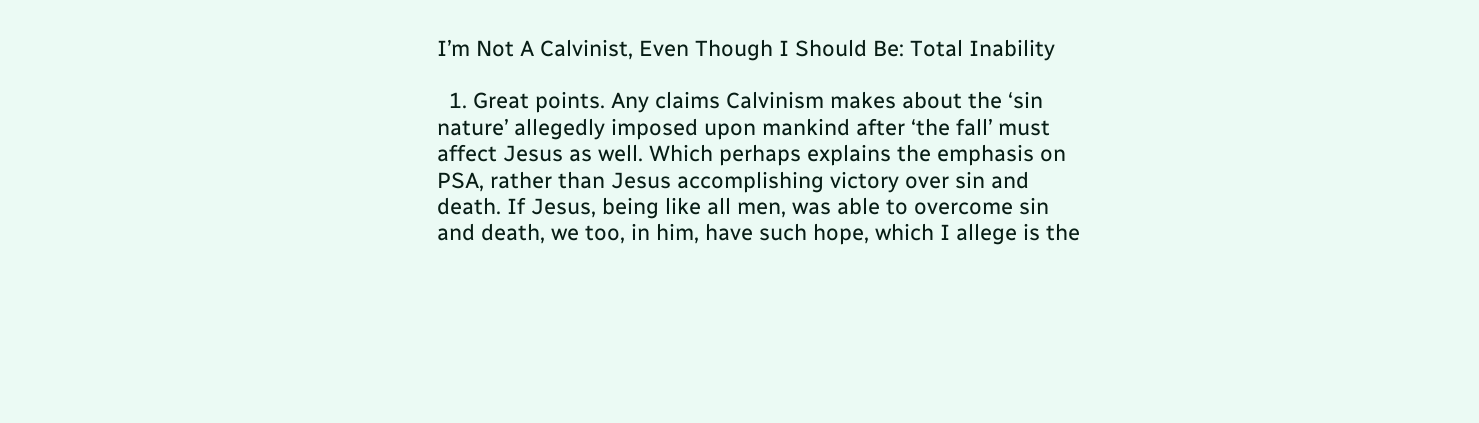I’m Not A Calvinist, Even Though I Should Be: Total Inability

  1. Great points. Any claims Calvinism makes about the ‘sin nature’ allegedly imposed upon mankind after ‘the fall’ must affect Jesus as well. Which perhaps explains the emphasis on PSA, rather than Jesus accomplishing victory over sin and death. If Jesus, being like all men, was able to overcome sin and death, we too, in him, have such hope, which I allege is the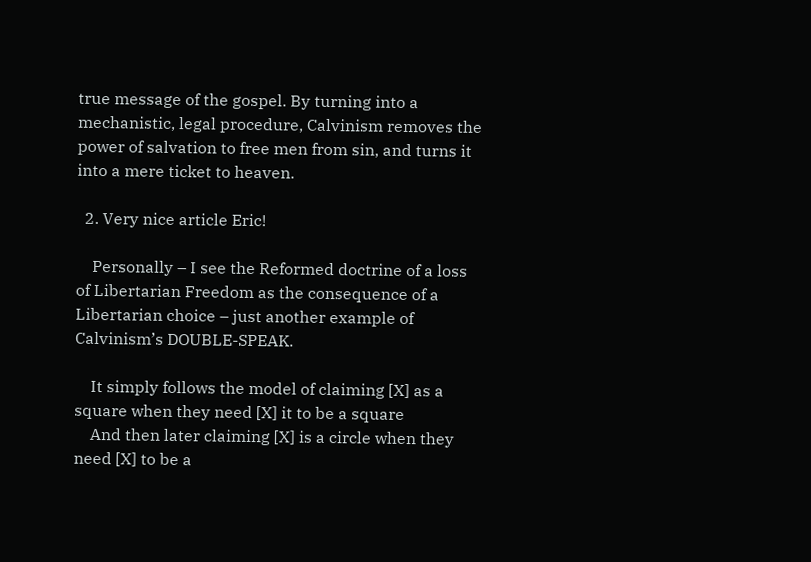true message of the gospel. By turning into a mechanistic, legal procedure, Calvinism removes the power of salvation to free men from sin, and turns it into a mere ticket to heaven.

  2. Very nice article Eric!

    Personally – I see the Reformed doctrine of a loss of Libertarian Freedom as the consequence of a Libertarian choice – just another example of Calvinism’s DOUBLE-SPEAK.

    It simply follows the model of claiming [X] as a square when they need [X] it to be a square
    And then later claiming [X] is a circle when they need [X] to be a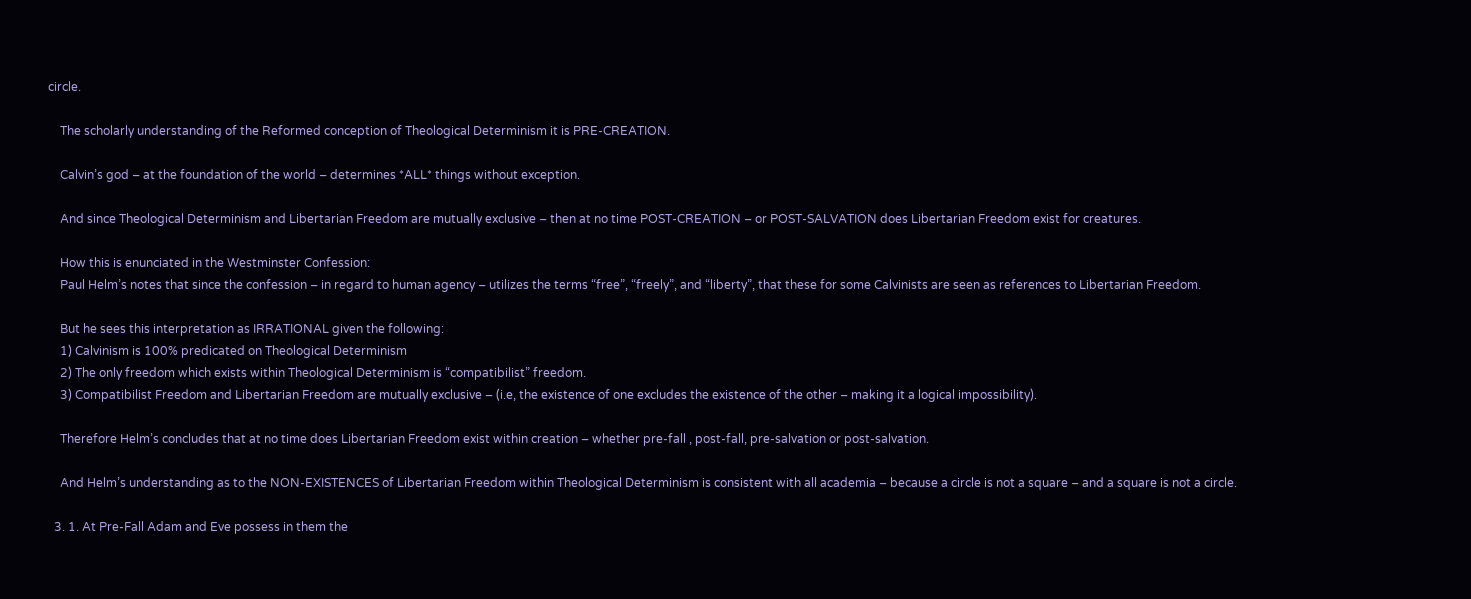circle.

    The scholarly understanding of the Reformed conception of Theological Determinism it is PRE-CREATION.

    Calvin’s god – at the foundation of the world – determines *ALL* things without exception.

    And since Theological Determinism and Libertarian Freedom are mutually exclusive – then at no time POST-CREATION – or POST-SALVATION does Libertarian Freedom exist for creatures.

    How this is enunciated in the Westminster Confession:
    Paul Helm’s notes that since the confession – in regard to human agency – utilizes the terms “free”, “freely”, and “liberty”, that these for some Calvinists are seen as references to Libertarian Freedom.

    But he sees this interpretation as IRRATIONAL given the following:
    1) Calvinism is 100% predicated on Theological Determinism
    2) The only freedom which exists within Theological Determinism is “compatibilist” freedom.
    3) Compatibilist Freedom and Libertarian Freedom are mutually exclusive – (i.e, the existence of one excludes the existence of the other – making it a logical impossibility).

    Therefore Helm’s concludes that at no time does Libertarian Freedom exist within creation – whether pre-fall , post-fall, pre-salvation or post-salvation.

    And Helm’s understanding as to the NON-EXISTENCES of Libertarian Freedom within Theological Determinism is consistent with all academia – because a circle is not a square – and a square is not a circle.

  3. 1. At Pre-Fall Adam and Eve possess in them the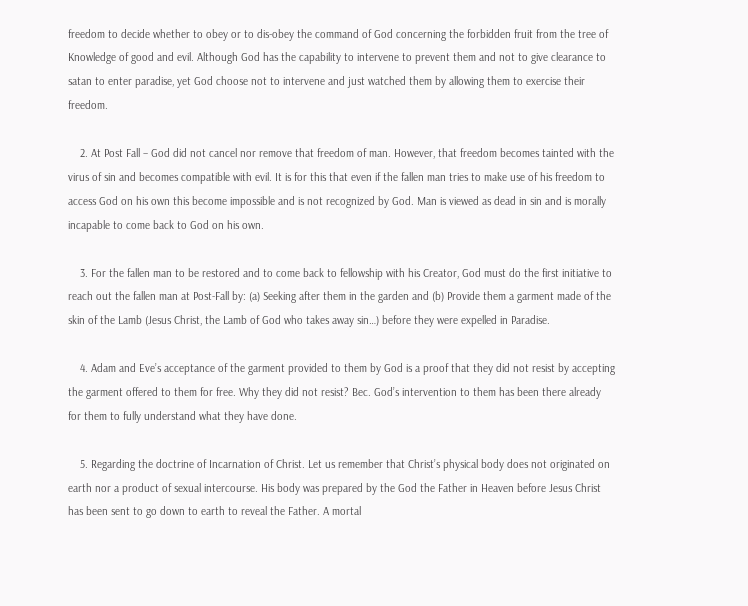freedom to decide whether to obey or to dis-obey the command of God concerning the forbidden fruit from the tree of Knowledge of good and evil. Although God has the capability to intervene to prevent them and not to give clearance to satan to enter paradise, yet God choose not to intervene and just watched them by allowing them to exercise their freedom.

    2. At Post Fall – God did not cancel nor remove that freedom of man. However, that freedom becomes tainted with the virus of sin and becomes compatible with evil. It is for this that even if the fallen man tries to make use of his freedom to access God on his own this become impossible and is not recognized by God. Man is viewed as dead in sin and is morally incapable to come back to God on his own.

    3. For the fallen man to be restored and to come back to fellowship with his Creator, God must do the first initiative to reach out the fallen man at Post-Fall by: (a) Seeking after them in the garden and (b) Provide them a garment made of the skin of the Lamb (Jesus Christ, the Lamb of God who takes away sin…) before they were expelled in Paradise.

    4. Adam and Eve’s acceptance of the garment provided to them by God is a proof that they did not resist by accepting the garment offered to them for free. Why they did not resist? Bec. God’s intervention to them has been there already for them to fully understand what they have done.

    5. Regarding the doctrine of Incarnation of Christ. Let us remember that Christ’s physical body does not originated on earth nor a product of sexual intercourse. His body was prepared by the God the Father in Heaven before Jesus Christ has been sent to go down to earth to reveal the Father. A mortal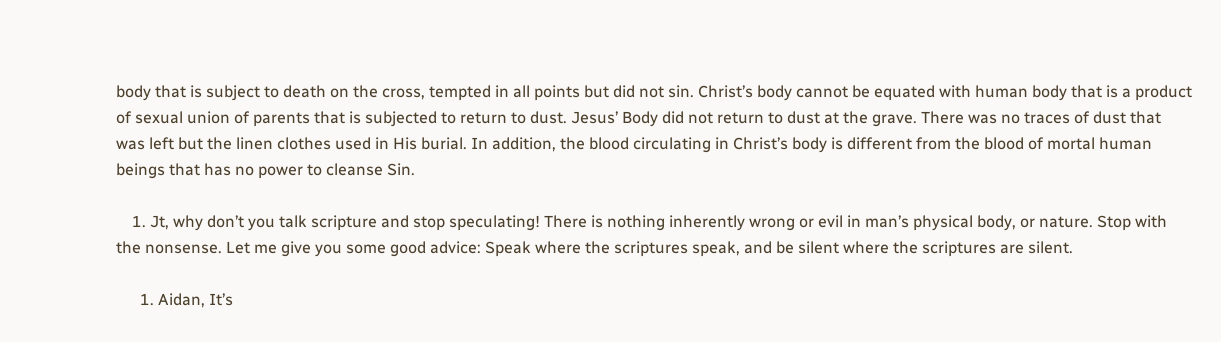body that is subject to death on the cross, tempted in all points but did not sin. Christ’s body cannot be equated with human body that is a product of sexual union of parents that is subjected to return to dust. Jesus’ Body did not return to dust at the grave. There was no traces of dust that was left but the linen clothes used in His burial. In addition, the blood circulating in Christ’s body is different from the blood of mortal human beings that has no power to cleanse Sin.

    1. Jt, why don’t you talk scripture and stop speculating! There is nothing inherently wrong or evil in man’s physical body, or nature. Stop with the nonsense. Let me give you some good advice: Speak where the scriptures speak, and be silent where the scriptures are silent.

      1. Aidan, It’s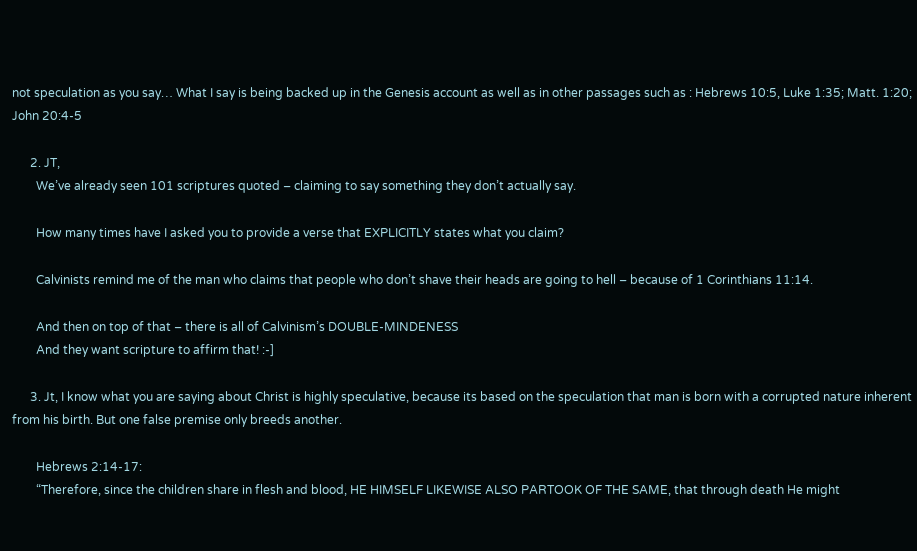not speculation as you say… What I say is being backed up in the Genesis account as well as in other passages such as : Hebrews 10:5, Luke 1:35; Matt. 1:20; John 20:4-5

      2. JT,
        We’ve already seen 101 scriptures quoted – claiming to say something they don’t actually say.

        How many times have I asked you to provide a verse that EXPLICITLY states what you claim?

        Calvinists remind me of the man who claims that people who don’t shave their heads are going to hell – because of 1 Corinthians 11:14.

        And then on top of that – there is all of Calvinism’s DOUBLE-MINDENESS
        And they want scripture to affirm that! :-]

      3. Jt, I know what you are saying about Christ is highly speculative, because its based on the speculation that man is born with a corrupted nature inherent from his birth. But one false premise only breeds another.

        Hebrews 2:14-17:
        “Therefore, since the children share in flesh and blood, HE HIMSELF LIKEWISE ALSO PARTOOK OF THE SAME, that through death He might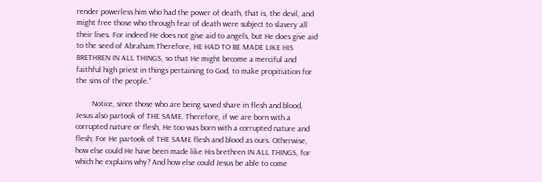render powerless him who had the power of death, that is, the devil, and might free those who through fear of death were subject to slavery all their lives. For indeed He does not give aid to angels, but He does give aid to the seed of Abraham.Therefore, HE HAD TO BE MADE LIKE HIS BRETHREN IN ALL THINGS, so that He might become a merciful and faithful high priest in things pertaining to God, to make propitiation for the sins of the people.”

        Notice, since those who are being saved share in flesh and blood, Jesus also partook of THE SAME. Therefore, if we are born with a corrupted nature or flesh, He too was born with a corrupted nature and flesh; For He partook of THE SAME flesh and blood as ours. Otherwise, how else could He have been made like His brethren IN ALL THINGS, for which he explains why? And how else could Jesus be able to come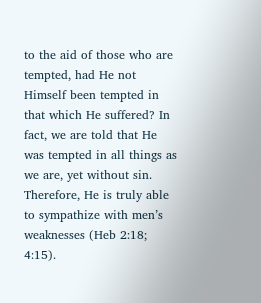to the aid of those who are tempted, had He not Himself been tempted in that which He suffered? In fact, we are told that He was tempted in all things as we are, yet without sin. Therefore, He is truly able to sympathize with men’s weaknesses (Heb 2:18; 4:15).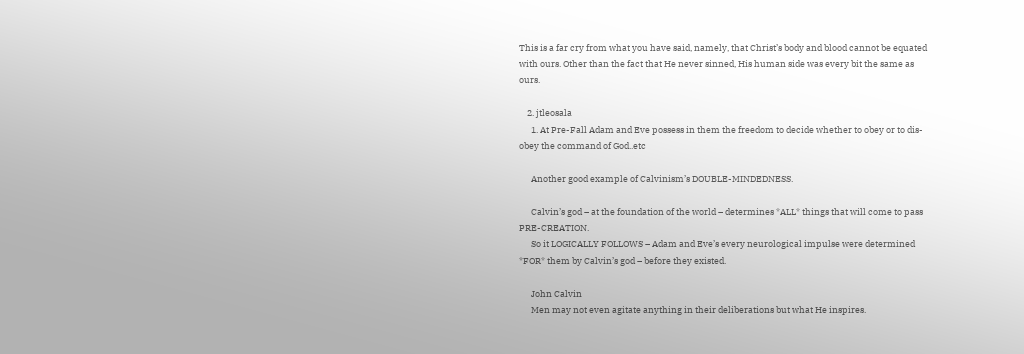This is a far cry from what you have said, namely, that Christ’s body and blood cannot be equated with ours. Other than the fact that He never sinned, His human side was every bit the same as ours.

    2. jtleosala
      1. At Pre-Fall Adam and Eve possess in them the freedom to decide whether to obey or to dis-obey the command of God..etc

      Another good example of Calvinism’s DOUBLE-MINDEDNESS.

      Calvin’s god – at the foundation of the world – determines *ALL* things that will come to pass PRE-CREATION.
      So it LOGICALLY FOLLOWS – Adam and Eve’s every neurological impulse were determined *FOR* them by Calvin’s god – before they existed.

      John Calvin
      Men may not even agitate anything in their deliberations but what He inspires.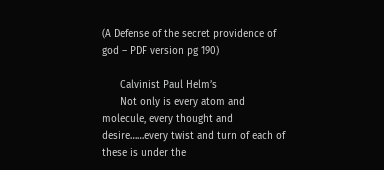(A Defense of the secret providence of god – PDF version pg 190)

      Calvinist Paul Helm’s
      Not only is every atom and molecule, every thought and desire……every twist and turn of each of these is under the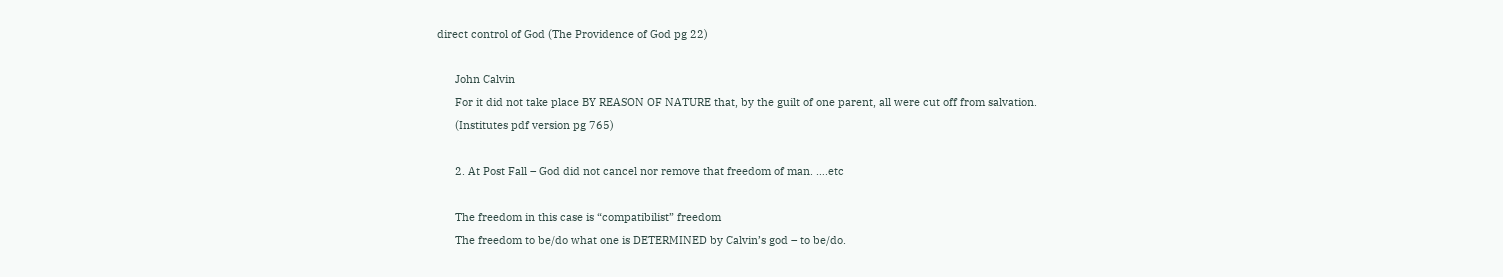direct control of God (The Providence of God pg 22)

      John Calvin
      For it did not take place BY REASON OF NATURE that, by the guilt of one parent, all were cut off from salvation.
      (Institutes pdf version pg 765)

      2. At Post Fall – God did not cancel nor remove that freedom of man. ….etc

      The freedom in this case is “compatibilist” freedom
      The freedom to be/do what one is DETERMINED by Calvin’s god – to be/do.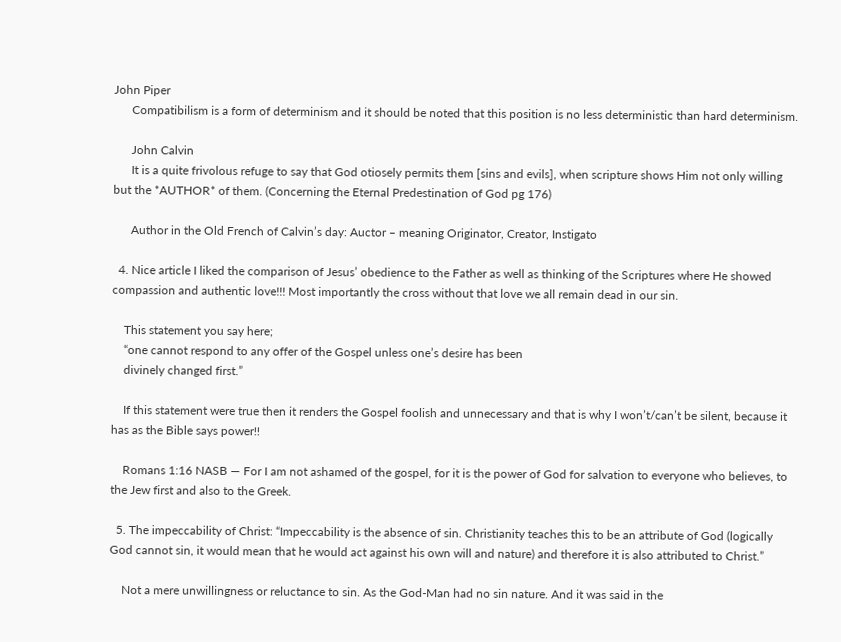John Piper
      Compatibilism is a form of determinism and it should be noted that this position is no less deterministic than hard determinism.

      John Calvin
      It is a quite frivolous refuge to say that God otiosely permits them [sins and evils], when scripture shows Him not only willing but the *AUTHOR* of them. (Concerning the Eternal Predestination of God pg 176)

      Author in the Old French of Calvin’s day: Auctor – meaning Originator, Creator, Instigato

  4. Nice article I liked the comparison of Jesus’ obedience to the Father as well as thinking of the Scriptures where He showed compassion and authentic love!!! Most importantly the cross without that love we all remain dead in our sin.

    This statement you say here;
    “one cannot respond to any offer of the Gospel unless one’s desire has been
    divinely changed first.”

    If this statement were true then it renders the Gospel foolish and unnecessary and that is why I won’t/can’t be silent, because it has as the Bible says power!!

    Romans 1:16 NASB — For I am not ashamed of the gospel, for it is the power of God for salvation to everyone who believes, to the Jew first and also to the Greek.

  5. The impeccability of Christ: “Impeccability is the absence of sin. Christianity teaches this to be an attribute of God (logically God cannot sin, it would mean that he would act against his own will and nature) and therefore it is also attributed to Christ.”

    Not a mere unwillingness or reluctance to sin. As the God-Man had no sin nature. And it was said in the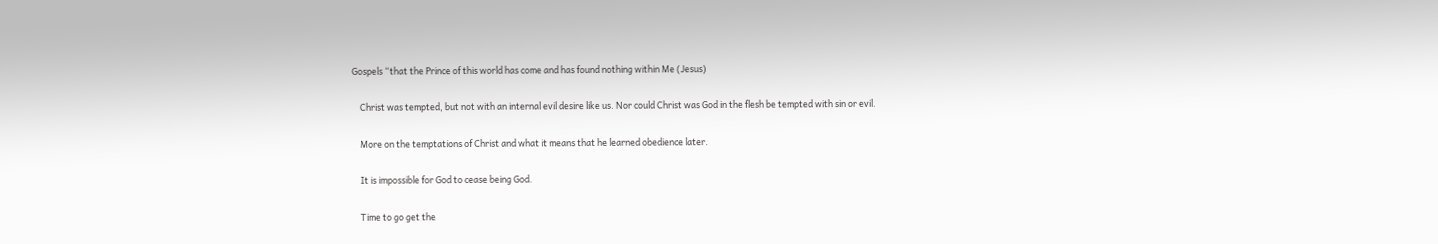Gospels “that the Prince of this world has come and has found nothing within Me (Jesus)

    Christ was tempted, but not with an internal evil desire like us. Nor could Christ was God in the flesh be tempted with sin or evil.

    More on the temptations of Christ and what it means that he learned obedience later.

    It is impossible for God to cease being God.

    Time to go get the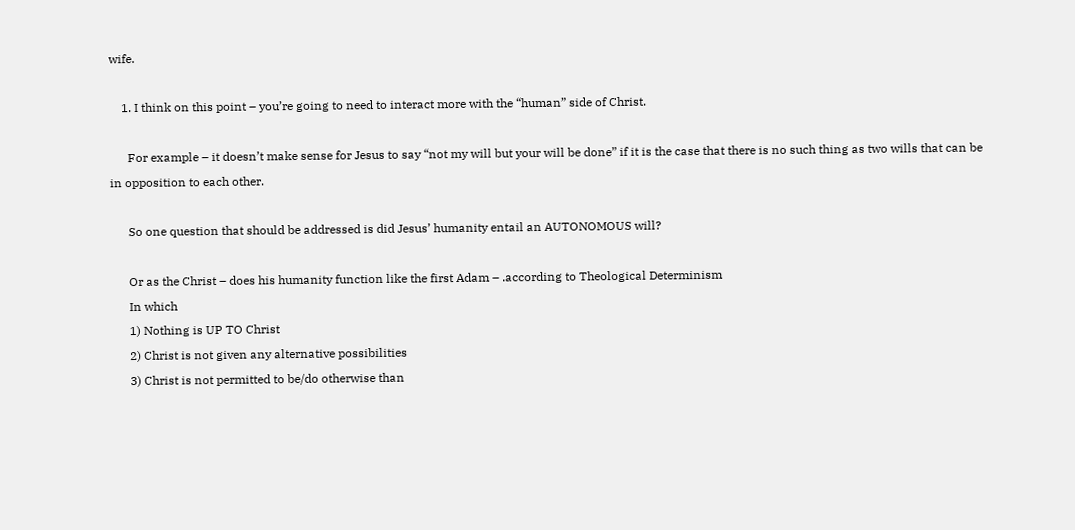wife.

    1. I think on this point – you’re going to need to interact more with the “human” side of Christ.

      For example – it doesn’t make sense for Jesus to say “not my will but your will be done” if it is the case that there is no such thing as two wills that can be in opposition to each other.

      So one question that should be addressed is did Jesus’ humanity entail an AUTONOMOUS will?

      Or as the Christ – does his humanity function like the first Adam – .according to Theological Determinism
      In which
      1) Nothing is UP TO Christ
      2) Christ is not given any alternative possibilities
      3) Christ is not permitted to be/do otherwise than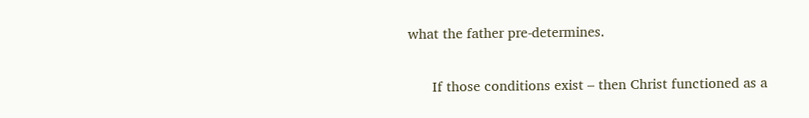what the father pre-determines.

      If those conditions exist – then Christ functioned as a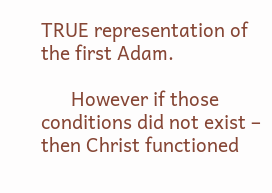TRUE representation of the first Adam.

      However if those conditions did not exist – then Christ functioned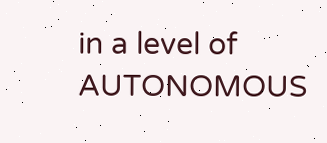in a level of AUTONOMOUS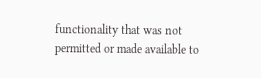functionality that was not permitted or made available to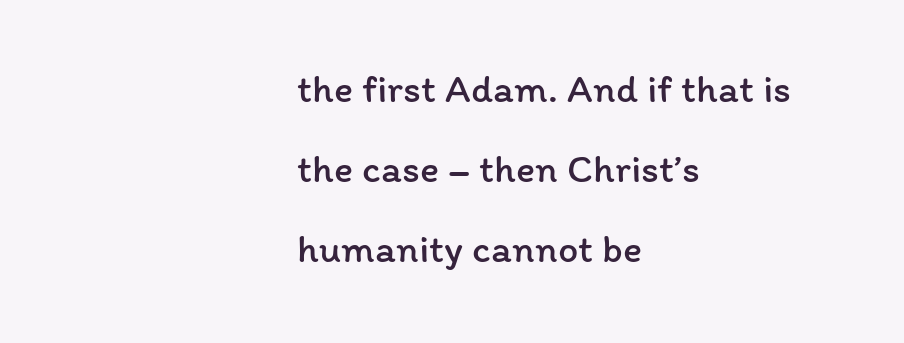the first Adam. And if that is the case – then Christ’s humanity cannot be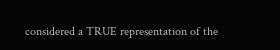considered a TRUE representation of the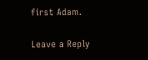first Adam.

Leave a Reply